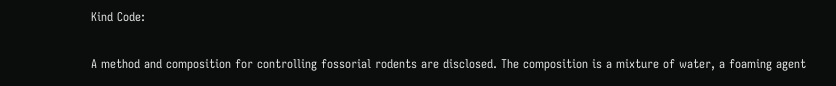Kind Code:

A method and composition for controlling fossorial rodents are disclosed. The composition is a mixture of water, a foaming agent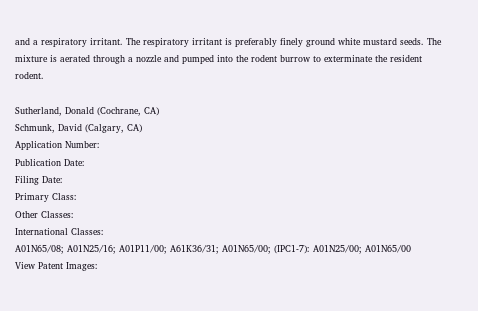and a respiratory irritant. The respiratory irritant is preferably finely ground white mustard seeds. The mixture is aerated through a nozzle and pumped into the rodent burrow to exterminate the resident rodent.

Sutherland, Donald (Cochrane, CA)
Schmunk, David (Calgary, CA)
Application Number:
Publication Date:
Filing Date:
Primary Class:
Other Classes:
International Classes:
A01N65/08; A01N25/16; A01P11/00; A61K36/31; A01N65/00; (IPC1-7): A01N25/00; A01N65/00
View Patent Images: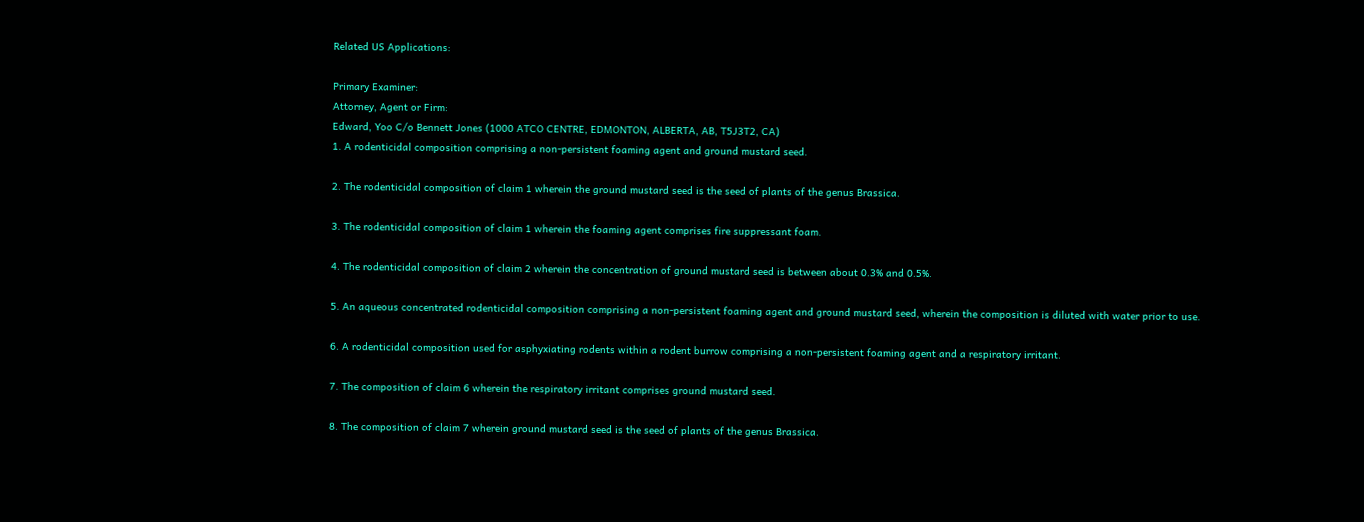Related US Applications:

Primary Examiner:
Attorney, Agent or Firm:
Edward, Yoo C/o Bennett Jones (1000 ATCO CENTRE, EDMONTON, ALBERTA, AB, T5J3T2, CA)
1. A rodenticidal composition comprising a non-persistent foaming agent and ground mustard seed.

2. The rodenticidal composition of claim 1 wherein the ground mustard seed is the seed of plants of the genus Brassica.

3. The rodenticidal composition of claim 1 wherein the foaming agent comprises fire suppressant foam.

4. The rodenticidal composition of claim 2 wherein the concentration of ground mustard seed is between about 0.3% and 0.5%.

5. An aqueous concentrated rodenticidal composition comprising a non-persistent foaming agent and ground mustard seed, wherein the composition is diluted with water prior to use.

6. A rodenticidal composition used for asphyxiating rodents within a rodent burrow comprising a non-persistent foaming agent and a respiratory irritant.

7. The composition of claim 6 wherein the respiratory irritant comprises ground mustard seed.

8. The composition of claim 7 wherein ground mustard seed is the seed of plants of the genus Brassica.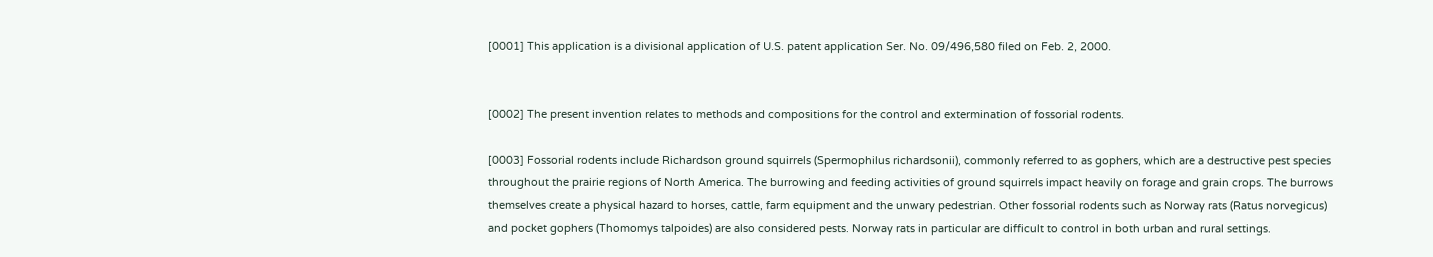[0001] This application is a divisional application of U.S. patent application Ser. No. 09/496,580 filed on Feb. 2, 2000.


[0002] The present invention relates to methods and compositions for the control and extermination of fossorial rodents.

[0003] Fossorial rodents include Richardson ground squirrels (Spermophilus richardsonii), commonly referred to as gophers, which are a destructive pest species throughout the prairie regions of North America. The burrowing and feeding activities of ground squirrels impact heavily on forage and grain crops. The burrows themselves create a physical hazard to horses, cattle, farm equipment and the unwary pedestrian. Other fossorial rodents such as Norway rats (Ratus norvegicus) and pocket gophers (Thomomys talpoides) are also considered pests. Norway rats in particular are difficult to control in both urban and rural settings.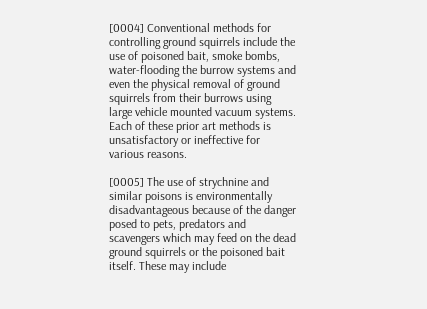[0004] Conventional methods for controlling ground squirrels include the use of poisoned bait, smoke bombs, water-flooding the burrow systems and even the physical removal of ground squirrels from their burrows using large vehicle mounted vacuum systems. Each of these prior art methods is unsatisfactory or ineffective for various reasons.

[0005] The use of strychnine and similar poisons is environmentally disadvantageous because of the danger posed to pets, predators and scavengers which may feed on the dead ground squirrels or the poisoned bait itself. These may include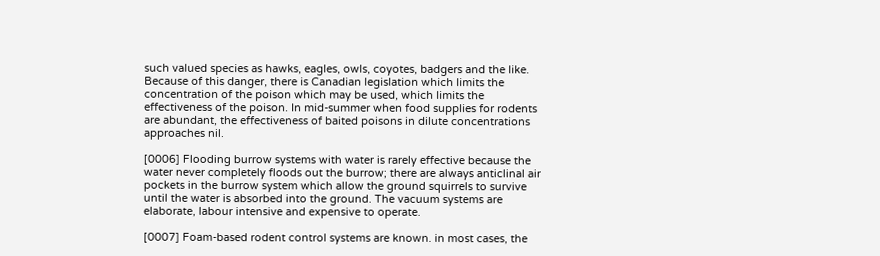such valued species as hawks, eagles, owls, coyotes, badgers and the like. Because of this danger, there is Canadian legislation which limits the concentration of the poison which may be used, which limits the effectiveness of the poison. In mid-summer when food supplies for rodents are abundant, the effectiveness of baited poisons in dilute concentrations approaches nil.

[0006] Flooding burrow systems with water is rarely effective because the water never completely floods out the burrow; there are always anticlinal air pockets in the burrow system which allow the ground squirrels to survive until the water is absorbed into the ground. The vacuum systems are elaborate, labour intensive and expensive to operate.

[0007] Foam-based rodent control systems are known. in most cases, the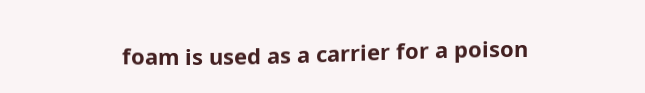foam is used as a carrier for a poison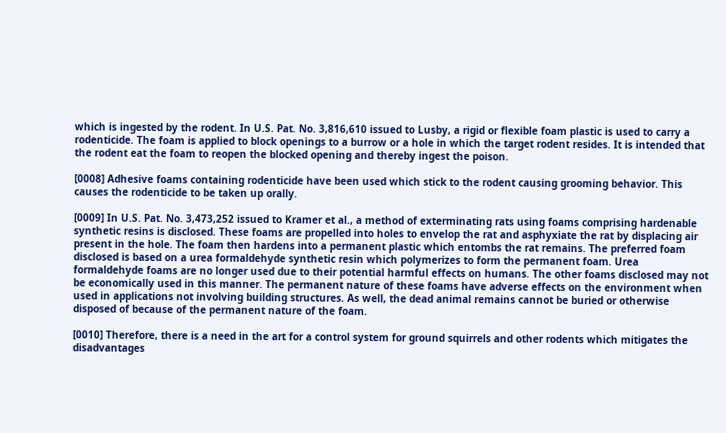which is ingested by the rodent. In U.S. Pat. No. 3,816,610 issued to Lusby, a rigid or flexible foam plastic is used to carry a rodenticide. The foam is applied to block openings to a burrow or a hole in which the target rodent resides. It is intended that the rodent eat the foam to reopen the blocked opening and thereby ingest the poison.

[0008] Adhesive foams containing rodenticide have been used which stick to the rodent causing grooming behavior. This causes the rodenticide to be taken up orally.

[0009] In U.S. Pat. No. 3,473,252 issued to Kramer et al., a method of exterminating rats using foams comprising hardenable synthetic resins is disclosed. These foams are propelled into holes to envelop the rat and asphyxiate the rat by displacing air present in the hole. The foam then hardens into a permanent plastic which entombs the rat remains. The preferred foam disclosed is based on a urea formaldehyde synthetic resin which polymerizes to form the permanent foam. Urea formaldehyde foams are no longer used due to their potential harmful effects on humans. The other foams disclosed may not be economically used in this manner. The permanent nature of these foams have adverse effects on the environment when used in applications not involving building structures. As well, the dead animal remains cannot be buried or otherwise disposed of because of the permanent nature of the foam.

[0010] Therefore, there is a need in the art for a control system for ground squirrels and other rodents which mitigates the disadvantages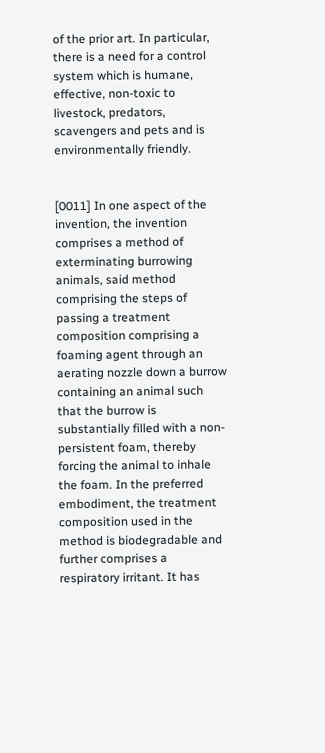of the prior art. In particular, there is a need for a control system which is humane, effective, non-toxic to livestock, predators, scavengers and pets and is environmentally friendly.


[0011] In one aspect of the invention, the invention comprises a method of exterminating burrowing animals, said method comprising the steps of passing a treatment composition comprising a foaming agent through an aerating nozzle down a burrow containing an animal such that the burrow is substantially filled with a non-persistent foam, thereby forcing the animal to inhale the foam. In the preferred embodiment, the treatment composition used in the method is biodegradable and further comprises a respiratory irritant. It has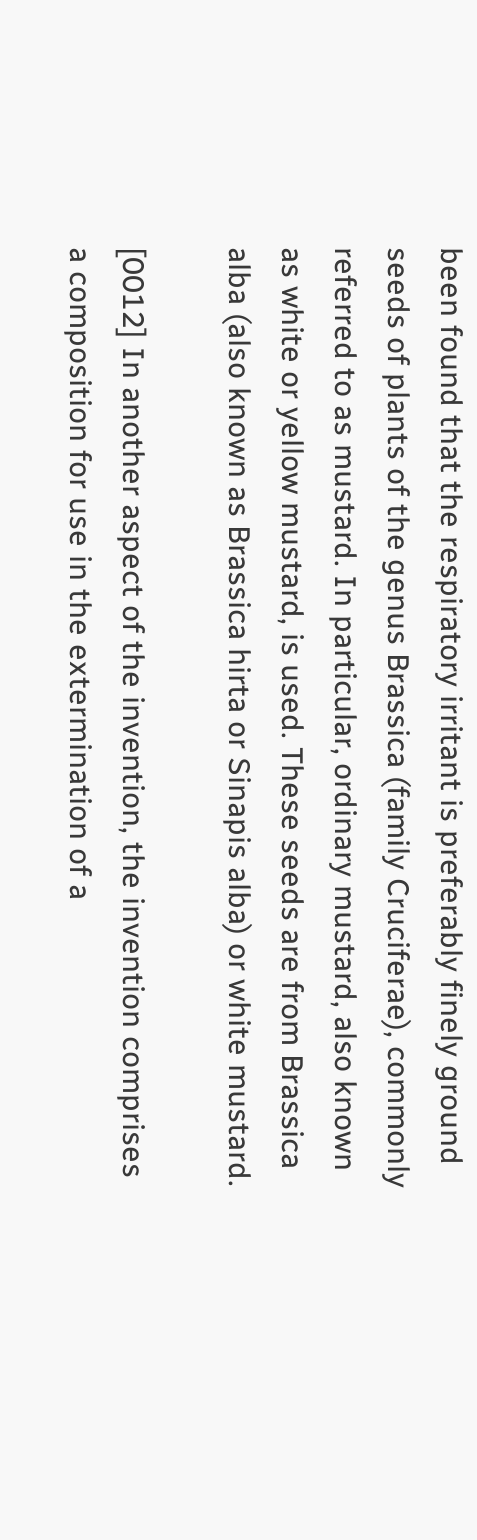been found that the respiratory irritant is preferably finely ground seeds of plants of the genus Brassica (family Cruciferae), commonly referred to as mustard. In particular, ordinary mustard, also known as white or yellow mustard, is used. These seeds are from Brassica alba (also known as Brassica hirta or Sinapis alba) or white mustard.

[0012] In another aspect of the invention, the invention comprises a composition for use in the extermination of a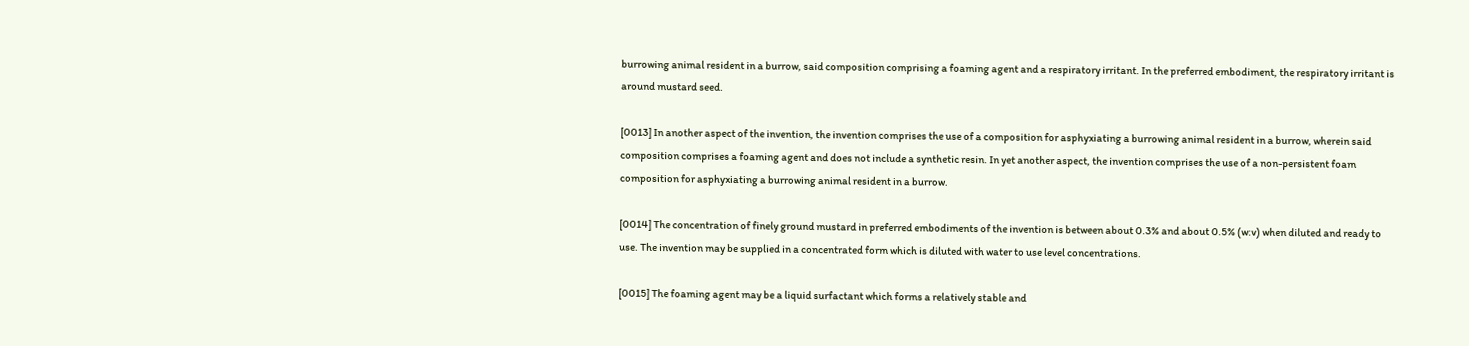burrowing animal resident in a burrow, said composition comprising a foaming agent and a respiratory irritant. In the preferred embodiment, the respiratory irritant is around mustard seed.

[0013] In another aspect of the invention, the invention comprises the use of a composition for asphyxiating a burrowing animal resident in a burrow, wherein said composition comprises a foaming agent and does not include a synthetic resin. In yet another aspect, the invention comprises the use of a non-persistent foam composition for asphyxiating a burrowing animal resident in a burrow.

[0014] The concentration of finely ground mustard in preferred embodiments of the invention is between about 0.3% and about 0.5% (w:v) when diluted and ready to use. The invention may be supplied in a concentrated form which is diluted with water to use level concentrations.

[0015] The foaming agent may be a liquid surfactant which forms a relatively stable and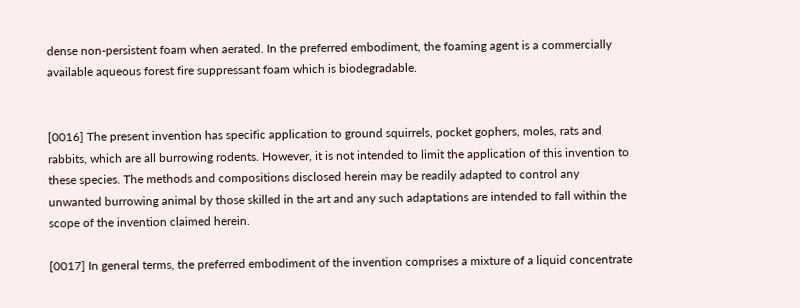dense non-persistent foam when aerated. In the preferred embodiment, the foaming agent is a commercially available aqueous forest fire suppressant foam which is biodegradable.


[0016] The present invention has specific application to ground squirrels, pocket gophers, moles, rats and rabbits, which are all burrowing rodents. However, it is not intended to limit the application of this invention to these species. The methods and compositions disclosed herein may be readily adapted to control any unwanted burrowing animal by those skilled in the art and any such adaptations are intended to fall within the scope of the invention claimed herein.

[0017] In general terms, the preferred embodiment of the invention comprises a mixture of a liquid concentrate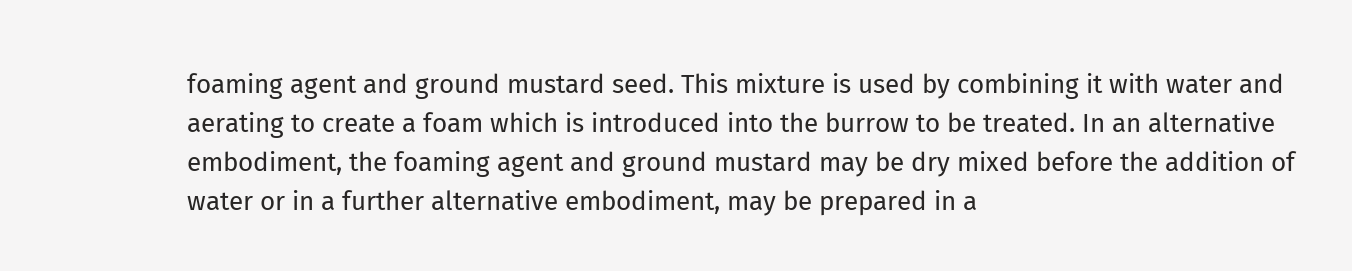foaming agent and ground mustard seed. This mixture is used by combining it with water and aerating to create a foam which is introduced into the burrow to be treated. In an alternative embodiment, the foaming agent and ground mustard may be dry mixed before the addition of water or in a further alternative embodiment, may be prepared in a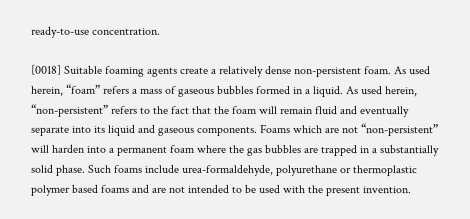ready-to-use concentration.

[0018] Suitable foaming agents create a relatively dense non-persistent foam. As used herein, “foam” refers a mass of gaseous bubbles formed in a liquid. As used herein, “non-persistent” refers to the fact that the foam will remain fluid and eventually separate into its liquid and gaseous components. Foams which are not “non-persistent” will harden into a permanent foam where the gas bubbles are trapped in a substantially solid phase. Such foams include urea-formaldehyde, polyurethane or thermoplastic polymer based foams and are not intended to be used with the present invention.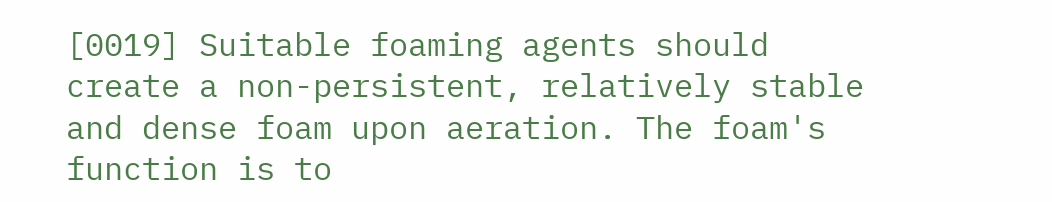[0019] Suitable foaming agents should create a non-persistent, relatively stable and dense foam upon aeration. The foam's function is to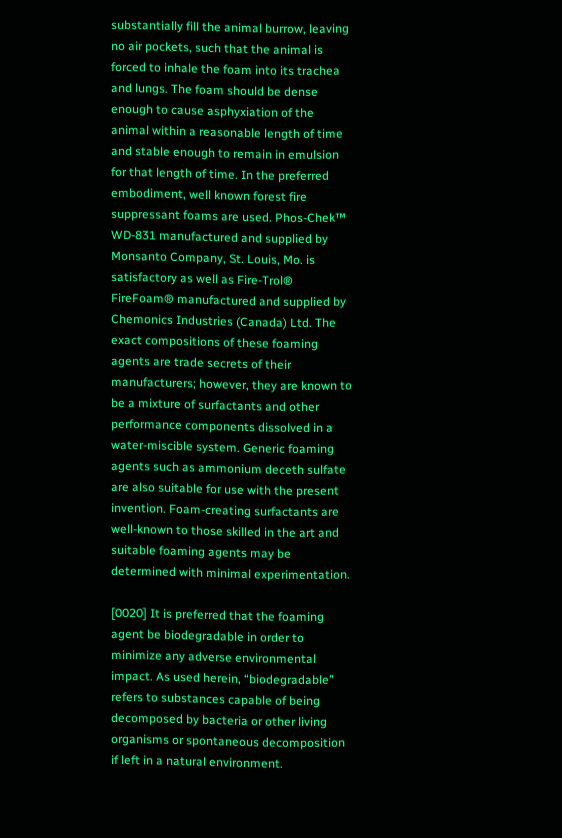substantially fill the animal burrow, leaving no air pockets, such that the animal is forced to inhale the foam into its trachea and lungs. The foam should be dense enough to cause asphyxiation of the animal within a reasonable length of time and stable enough to remain in emulsion for that length of time. In the preferred embodiment, well known forest fire suppressant foams are used. Phos-Chek™ WD-831 manufactured and supplied by Monsanto Company, St. Louis, Mo. is satisfactory as well as Fire-Trol® FireFoam® manufactured and supplied by Chemonics Industries (Canada) Ltd. The exact compositions of these foaming agents are trade secrets of their manufacturers; however, they are known to be a mixture of surfactants and other performance components dissolved in a water-miscible system. Generic foaming agents such as ammonium deceth sulfate are also suitable for use with the present invention. Foam-creating surfactants are well-known to those skilled in the art and suitable foaming agents may be determined with minimal experimentation.

[0020] It is preferred that the foaming agent be biodegradable in order to minimize any adverse environmental impact. As used herein, “biodegradable” refers to substances capable of being decomposed by bacteria or other living organisms or spontaneous decomposition if left in a natural environment.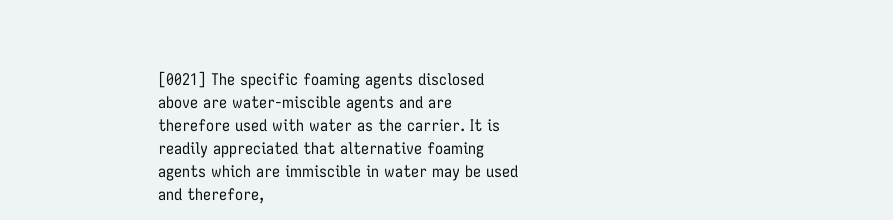[0021] The specific foaming agents disclosed above are water-miscible agents and are therefore used with water as the carrier. It is readily appreciated that alternative foaming agents which are immiscible in water may be used and therefore,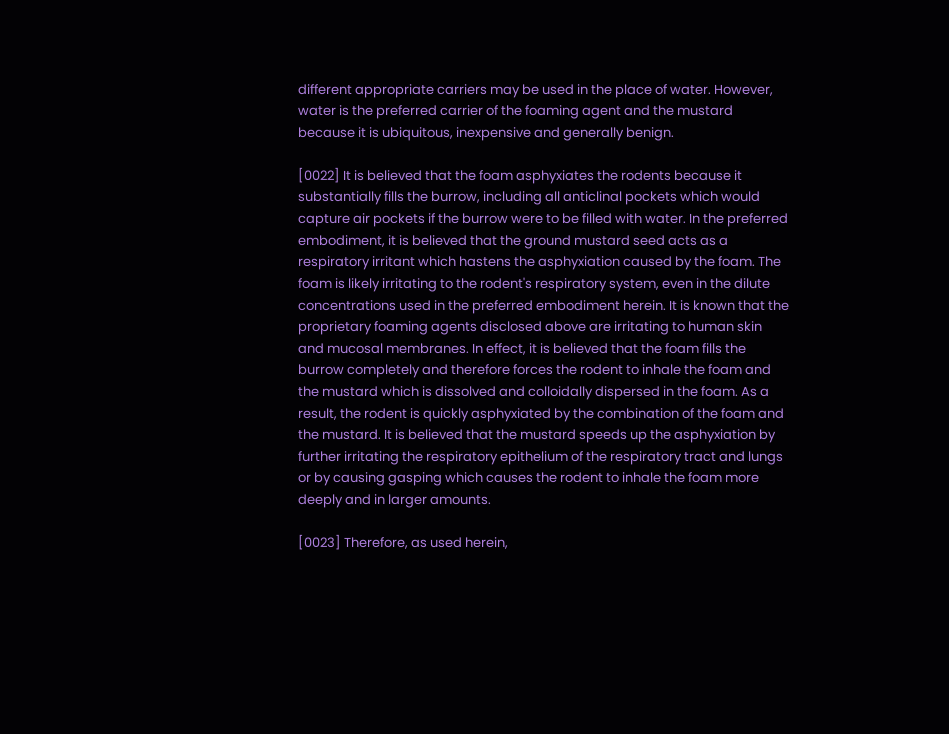different appropriate carriers may be used in the place of water. However, water is the preferred carrier of the foaming agent and the mustard because it is ubiquitous, inexpensive and generally benign.

[0022] It is believed that the foam asphyxiates the rodents because it substantially fills the burrow, including all anticlinal pockets which would capture air pockets if the burrow were to be filled with water. In the preferred embodiment, it is believed that the ground mustard seed acts as a respiratory irritant which hastens the asphyxiation caused by the foam. The foam is likely irritating to the rodent's respiratory system, even in the dilute concentrations used in the preferred embodiment herein. It is known that the proprietary foaming agents disclosed above are irritating to human skin and mucosal membranes. In effect, it is believed that the foam fills the burrow completely and therefore forces the rodent to inhale the foam and the mustard which is dissolved and colloidally dispersed in the foam. As a result, the rodent is quickly asphyxiated by the combination of the foam and the mustard. It is believed that the mustard speeds up the asphyxiation by further irritating the respiratory epithelium of the respiratory tract and lungs or by causing gasping which causes the rodent to inhale the foam more deeply and in larger amounts.

[0023] Therefore, as used herein,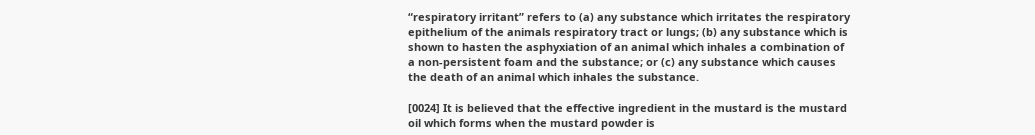“respiratory irritant” refers to (a) any substance which irritates the respiratory epithelium of the animals respiratory tract or lungs; (b) any substance which is shown to hasten the asphyxiation of an animal which inhales a combination of a non-persistent foam and the substance; or (c) any substance which causes the death of an animal which inhales the substance.

[0024] It is believed that the effective ingredient in the mustard is the mustard oil which forms when the mustard powder is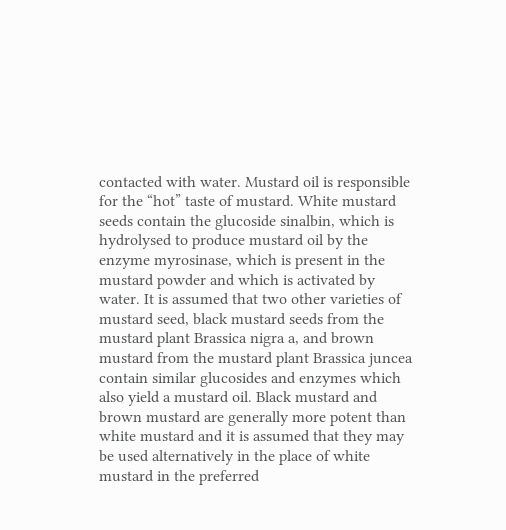contacted with water. Mustard oil is responsible for the “hot” taste of mustard. White mustard seeds contain the glucoside sinalbin, which is hydrolysed to produce mustard oil by the enzyme myrosinase, which is present in the mustard powder and which is activated by water. It is assumed that two other varieties of mustard seed, black mustard seeds from the mustard plant Brassica nigra a, and brown mustard from the mustard plant Brassica juncea contain similar glucosides and enzymes which also yield a mustard oil. Black mustard and brown mustard are generally more potent than white mustard and it is assumed that they may be used alternatively in the place of white mustard in the preferred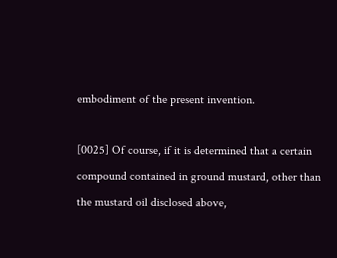embodiment of the present invention.

[0025] Of course, if it is determined that a certain compound contained in ground mustard, other than the mustard oil disclosed above,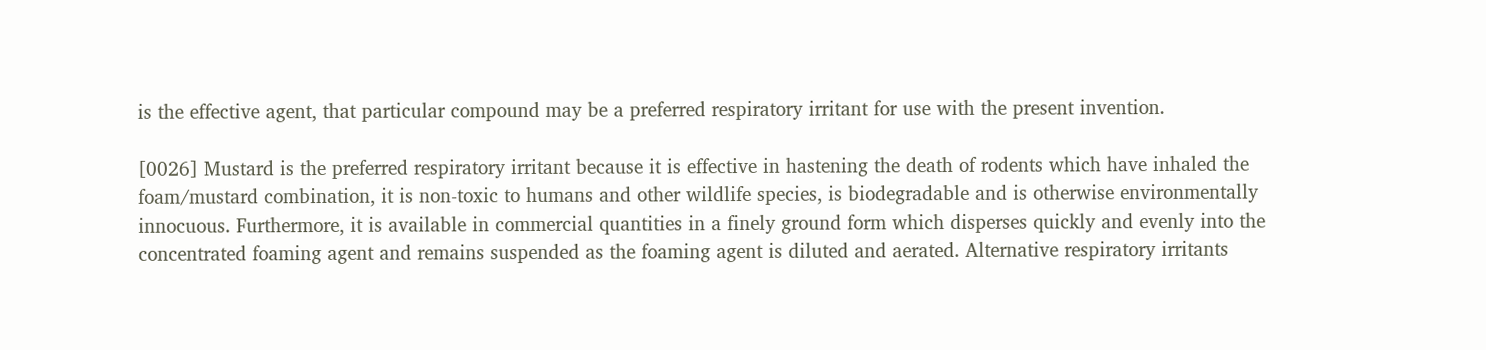is the effective agent, that particular compound may be a preferred respiratory irritant for use with the present invention.

[0026] Mustard is the preferred respiratory irritant because it is effective in hastening the death of rodents which have inhaled the foam/mustard combination, it is non-toxic to humans and other wildlife species, is biodegradable and is otherwise environmentally innocuous. Furthermore, it is available in commercial quantities in a finely ground form which disperses quickly and evenly into the concentrated foaming agent and remains suspended as the foaming agent is diluted and aerated. Alternative respiratory irritants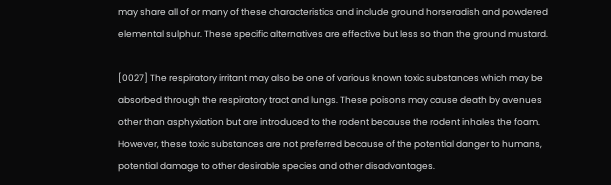may share all of or many of these characteristics and include ground horseradish and powdered elemental sulphur. These specific alternatives are effective but less so than the ground mustard.

[0027] The respiratory irritant may also be one of various known toxic substances which may be absorbed through the respiratory tract and lungs. These poisons may cause death by avenues other than asphyxiation but are introduced to the rodent because the rodent inhales the foam. However, these toxic substances are not preferred because of the potential danger to humans, potential damage to other desirable species and other disadvantages.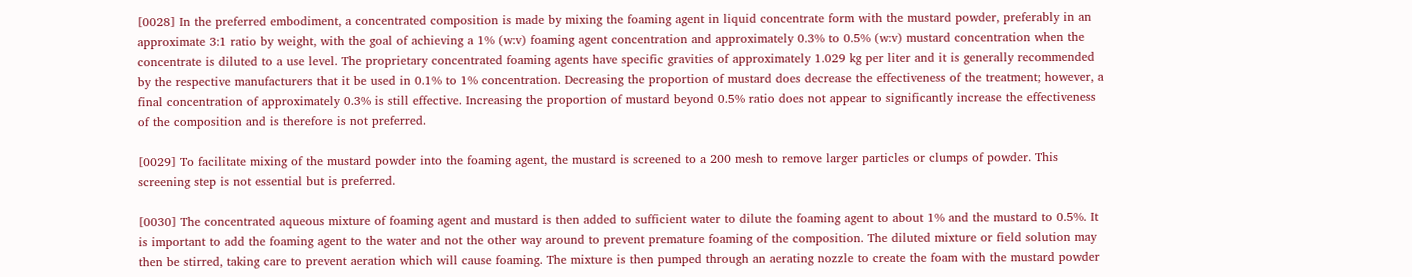[0028] In the preferred embodiment, a concentrated composition is made by mixing the foaming agent in liquid concentrate form with the mustard powder, preferably in an approximate 3:1 ratio by weight, with the goal of achieving a 1% (w:v) foaming agent concentration and approximately 0.3% to 0.5% (w:v) mustard concentration when the concentrate is diluted to a use level. The proprietary concentrated foaming agents have specific gravities of approximately 1.029 kg per liter and it is generally recommended by the respective manufacturers that it be used in 0.1% to 1% concentration. Decreasing the proportion of mustard does decrease the effectiveness of the treatment; however, a final concentration of approximately 0.3% is still effective. Increasing the proportion of mustard beyond 0.5% ratio does not appear to significantly increase the effectiveness of the composition and is therefore is not preferred.

[0029] To facilitate mixing of the mustard powder into the foaming agent, the mustard is screened to a 200 mesh to remove larger particles or clumps of powder. This screening step is not essential but is preferred.

[0030] The concentrated aqueous mixture of foaming agent and mustard is then added to sufficient water to dilute the foaming agent to about 1% and the mustard to 0.5%. It is important to add the foaming agent to the water and not the other way around to prevent premature foaming of the composition. The diluted mixture or field solution may then be stirred, taking care to prevent aeration which will cause foaming. The mixture is then pumped through an aerating nozzle to create the foam with the mustard powder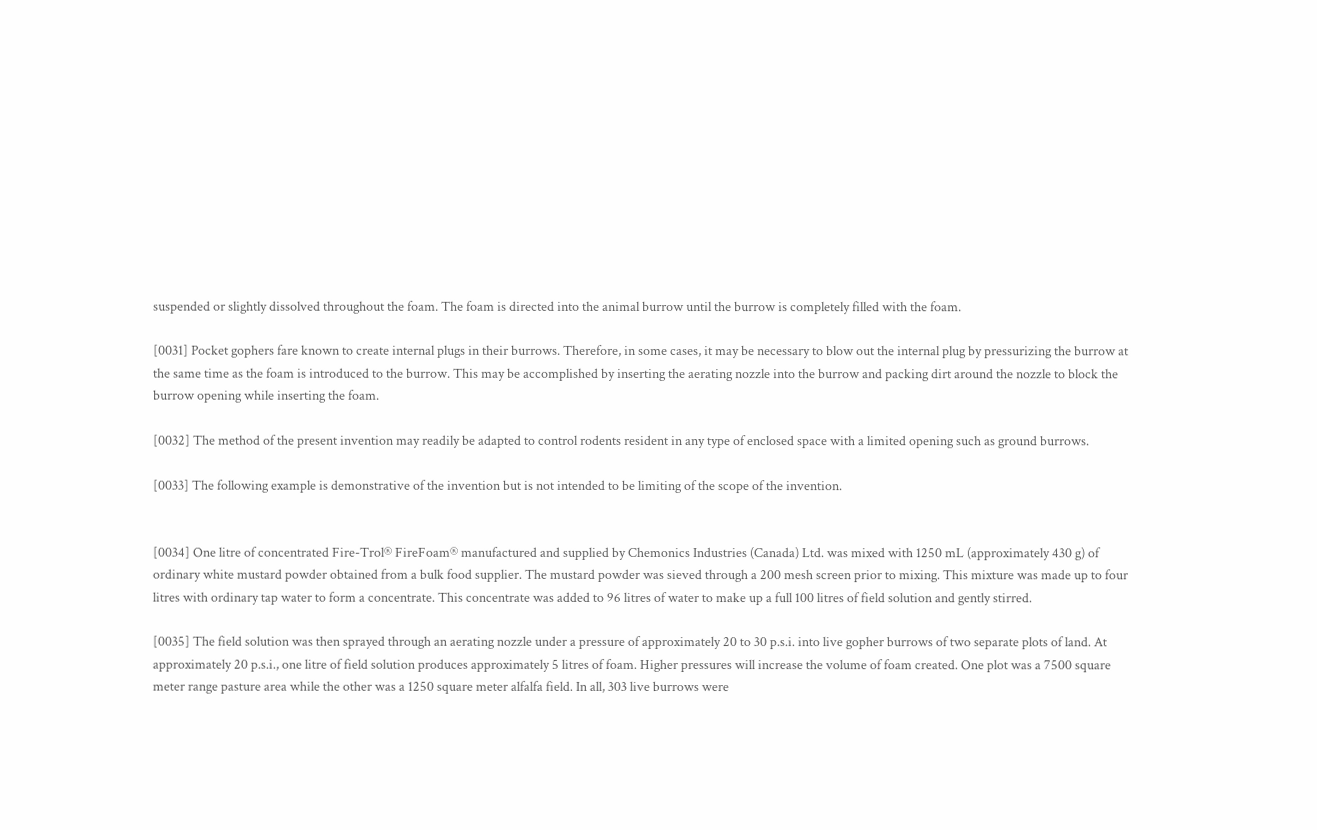suspended or slightly dissolved throughout the foam. The foam is directed into the animal burrow until the burrow is completely filled with the foam.

[0031] Pocket gophers fare known to create internal plugs in their burrows. Therefore, in some cases, it may be necessary to blow out the internal plug by pressurizing the burrow at the same time as the foam is introduced to the burrow. This may be accomplished by inserting the aerating nozzle into the burrow and packing dirt around the nozzle to block the burrow opening while inserting the foam.

[0032] The method of the present invention may readily be adapted to control rodents resident in any type of enclosed space with a limited opening such as ground burrows.

[0033] The following example is demonstrative of the invention but is not intended to be limiting of the scope of the invention.


[0034] One litre of concentrated Fire-Trol® FireFoam® manufactured and supplied by Chemonics Industries (Canada) Ltd. was mixed with 1250 mL (approximately 430 g) of ordinary white mustard powder obtained from a bulk food supplier. The mustard powder was sieved through a 200 mesh screen prior to mixing. This mixture was made up to four litres with ordinary tap water to form a concentrate. This concentrate was added to 96 litres of water to make up a full 100 litres of field solution and gently stirred.

[0035] The field solution was then sprayed through an aerating nozzle under a pressure of approximately 20 to 30 p.s.i. into live gopher burrows of two separate plots of land. At approximately 20 p.s.i., one litre of field solution produces approximately 5 litres of foam. Higher pressures will increase the volume of foam created. One plot was a 7500 square meter range pasture area while the other was a 1250 square meter alfalfa field. In all, 303 live burrows were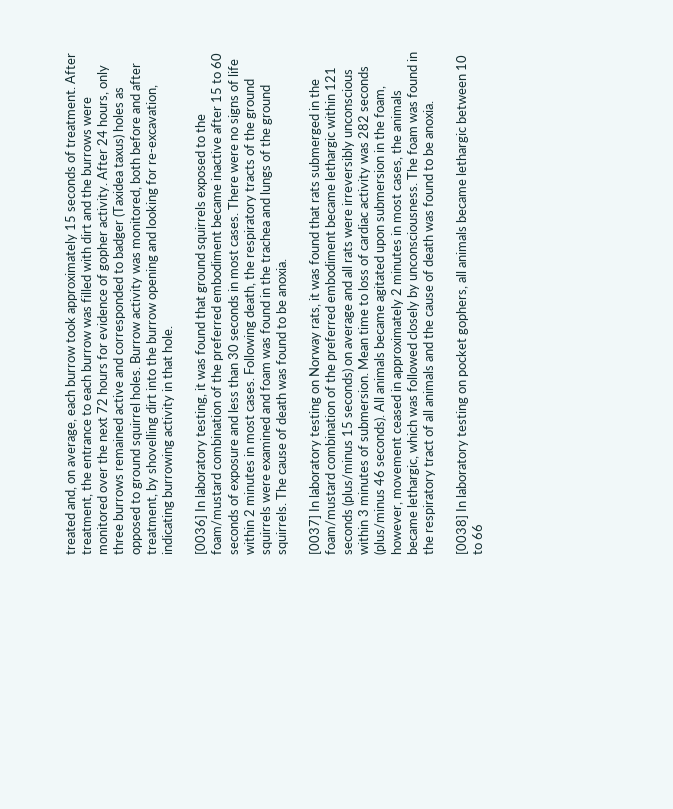treated and, on average, each burrow took approximately 15 seconds of treatment. After treatment, the entrance to each burrow was filled with dirt and the burrows were monitored over the next 72 hours for evidence of gopher activity. After 24 hours, only three burrows remained active and corresponded to badger (Taxidea taxus) holes as opposed to ground squirrel holes. Burrow activity was monitored, both before and after treatment, by shovelling dirt into the burrow opening and looking for re-excavation, indicating burrowing activity in that hole.

[0036] In laboratory testing, it was found that ground squirrels exposed to the foam/mustard combination of the preferred embodiment became inactive after 15 to 60 seconds of exposure and less than 30 seconds in most cases. There were no signs of life within 2 minutes in most cases. Following death, the respiratory tracts of the ground squirrels were examined and foam was found in the trachea and lungs of the ground squirrels. The cause of death was found to be anoxia.

[0037] In laboratory testing on Norway rats, it was found that rats submerged in the foam/mustard combination of the preferred embodiment became lethargic within 121 seconds (plus/minus 15 seconds) on average and all rats were irreversibly unconscious within 3 minutes of submersion. Mean time to loss of cardiac activity was 282 seconds (plus/minus 46 seconds). All animals became agitated upon submersion in the foam, however, movement ceased in approximately 2 minutes in most cases, the animals became lethargic, which was followed closely by unconsciousness. The foam was found in the respiratory tract of all animals and the cause of death was found to be anoxia.

[0038] In laboratory testing on pocket gophers, all animals became lethargic between 10 to 66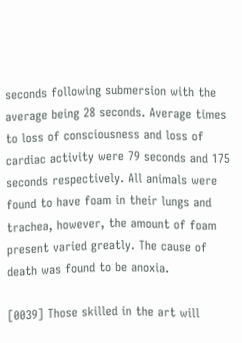seconds following submersion with the average being 28 seconds. Average times to loss of consciousness and loss of cardiac activity were 79 seconds and 175 seconds respectively. All animals were found to have foam in their lungs and trachea, however, the amount of foam present varied greatly. The cause of death was found to be anoxia.

[0039] Those skilled in the art will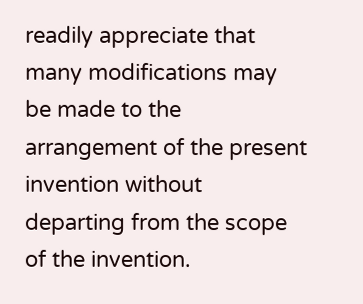readily appreciate that many modifications may be made to the arrangement of the present invention without departing from the scope of the invention.